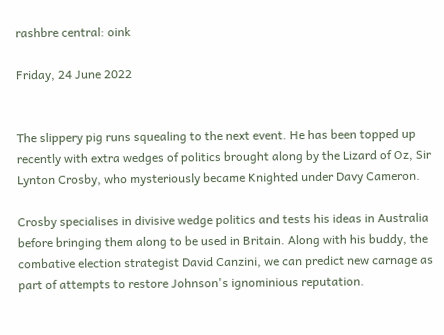rashbre central: oink

Friday, 24 June 2022


The slippery pig runs squealing to the next event. He has been topped up recently with extra wedges of politics brought along by the Lizard of Oz, Sir Lynton Crosby, who mysteriously became Knighted under Davy Cameron.

Crosby specialises in divisive wedge politics and tests his ideas in Australia before bringing them along to be used in Britain. Along with his buddy, the combative election strategist David Canzini, we can predict new carnage as part of attempts to restore Johnson's ignominious reputation.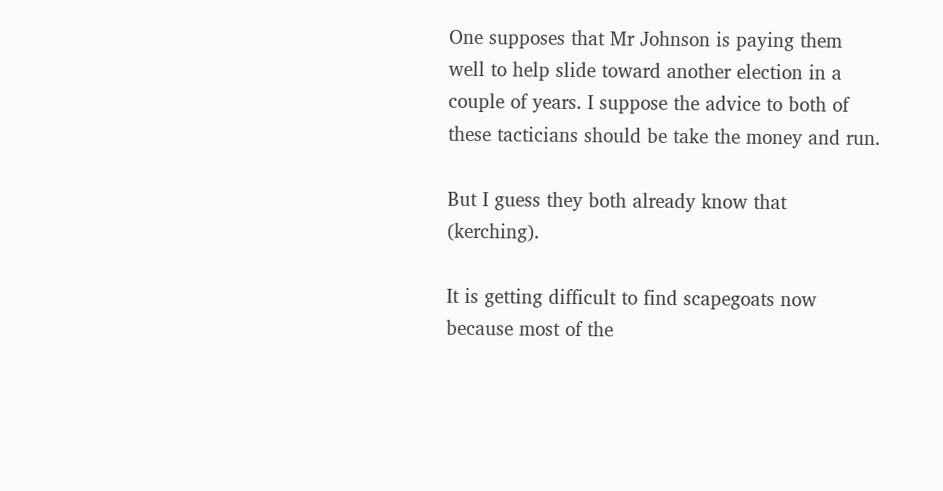One supposes that Mr Johnson is paying them well to help slide toward another election in a couple of years. I suppose the advice to both of these tacticians should be take the money and run.

But I guess they both already know that (kerching).

It is getting difficult to find scapegoats now because most of the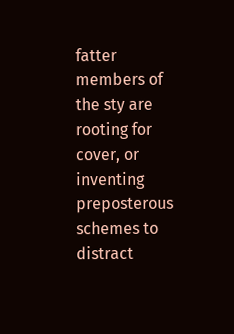fatter members of the sty are rooting for cover, or inventing preposterous schemes to distract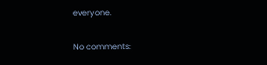everyone.

No comments: